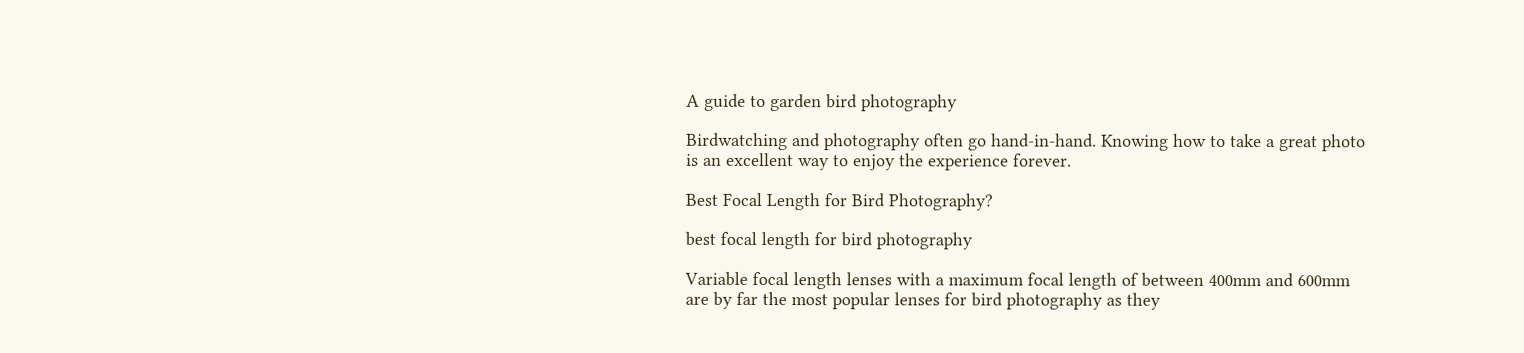A guide to garden bird photography

Birdwatching and photography often go hand-in-hand. Knowing how to take a great photo is an excellent way to enjoy the experience forever.

Best Focal Length for Bird Photography?

best focal length for bird photography

Variable focal length lenses with a maximum focal length of between 400mm and 600mm are by far the most popular lenses for bird photography as they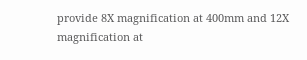provide 8X magnification at 400mm and 12X magnification at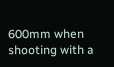600mm when shooting with a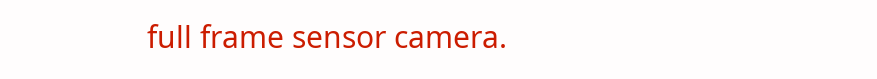full frame sensor camera.